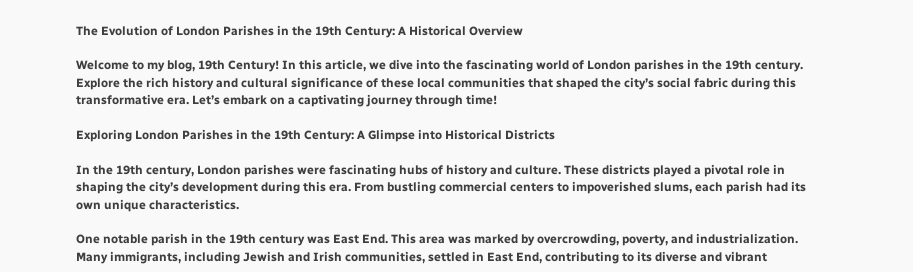The Evolution of London Parishes in the 19th Century: A Historical Overview

Welcome to my blog, 19th Century! In this article, we dive into the fascinating world of London parishes in the 19th century. Explore the rich history and cultural significance of these local communities that shaped the city’s social fabric during this transformative era. Let’s embark on a captivating journey through time!

Exploring London Parishes in the 19th Century: A Glimpse into Historical Districts

In the 19th century, London parishes were fascinating hubs of history and culture. These districts played a pivotal role in shaping the city’s development during this era. From bustling commercial centers to impoverished slums, each parish had its own unique characteristics.

One notable parish in the 19th century was East End. This area was marked by overcrowding, poverty, and industrialization. Many immigrants, including Jewish and Irish communities, settled in East End, contributing to its diverse and vibrant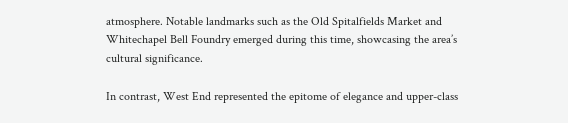atmosphere. Notable landmarks such as the Old Spitalfields Market and Whitechapel Bell Foundry emerged during this time, showcasing the area’s cultural significance.

In contrast, West End represented the epitome of elegance and upper-class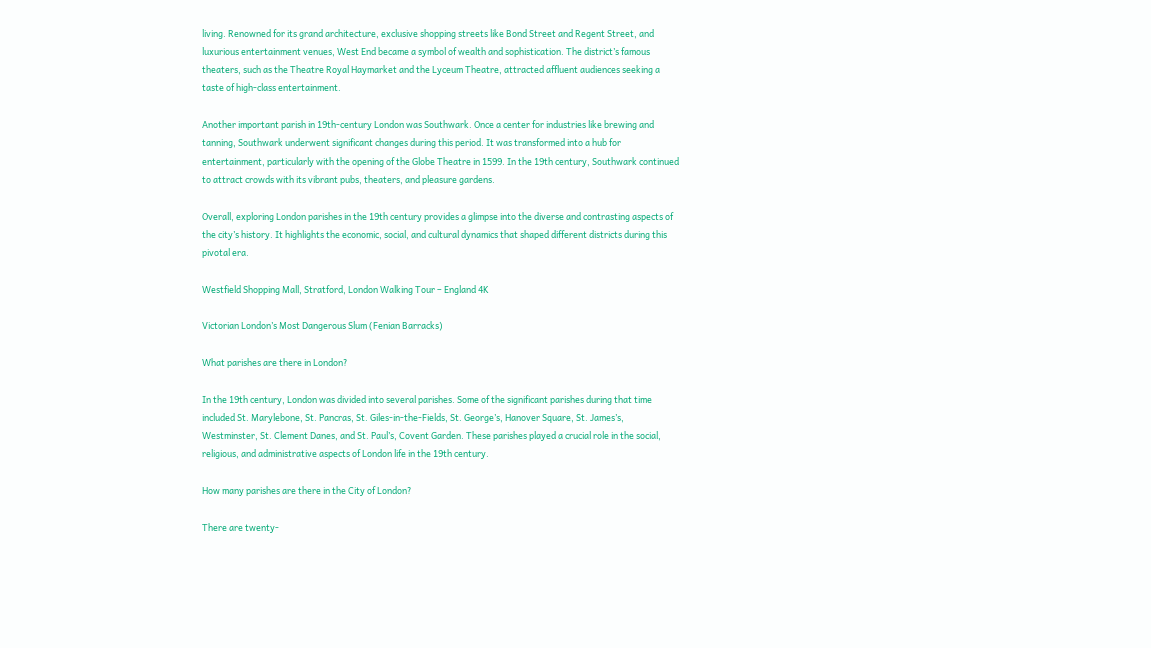living. Renowned for its grand architecture, exclusive shopping streets like Bond Street and Regent Street, and luxurious entertainment venues, West End became a symbol of wealth and sophistication. The district’s famous theaters, such as the Theatre Royal Haymarket and the Lyceum Theatre, attracted affluent audiences seeking a taste of high-class entertainment.

Another important parish in 19th-century London was Southwark. Once a center for industries like brewing and tanning, Southwark underwent significant changes during this period. It was transformed into a hub for entertainment, particularly with the opening of the Globe Theatre in 1599. In the 19th century, Southwark continued to attract crowds with its vibrant pubs, theaters, and pleasure gardens.

Overall, exploring London parishes in the 19th century provides a glimpse into the diverse and contrasting aspects of the city’s history. It highlights the economic, social, and cultural dynamics that shaped different districts during this pivotal era.

Westfield Shopping Mall, Stratford, London Walking Tour – England 4K

Victorian London’s Most Dangerous Slum (Fenian Barracks)

What parishes are there in London?

In the 19th century, London was divided into several parishes. Some of the significant parishes during that time included St. Marylebone, St. Pancras, St. Giles-in-the-Fields, St. George’s, Hanover Square, St. James’s, Westminster, St. Clement Danes, and St. Paul’s, Covent Garden. These parishes played a crucial role in the social, religious, and administrative aspects of London life in the 19th century.

How many parishes are there in the City of London?

There are twenty-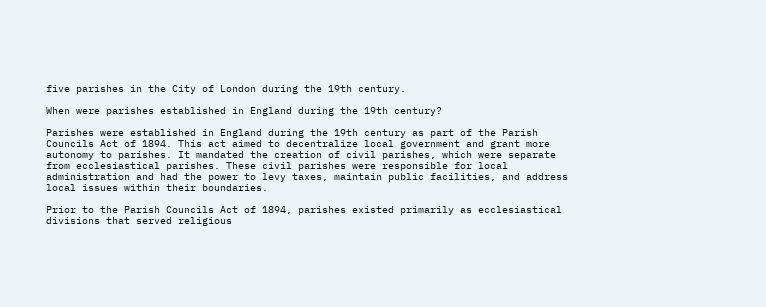five parishes in the City of London during the 19th century.

When were parishes established in England during the 19th century?

Parishes were established in England during the 19th century as part of the Parish Councils Act of 1894. This act aimed to decentralize local government and grant more autonomy to parishes. It mandated the creation of civil parishes, which were separate from ecclesiastical parishes. These civil parishes were responsible for local administration and had the power to levy taxes, maintain public facilities, and address local issues within their boundaries.

Prior to the Parish Councils Act of 1894, parishes existed primarily as ecclesiastical divisions that served religious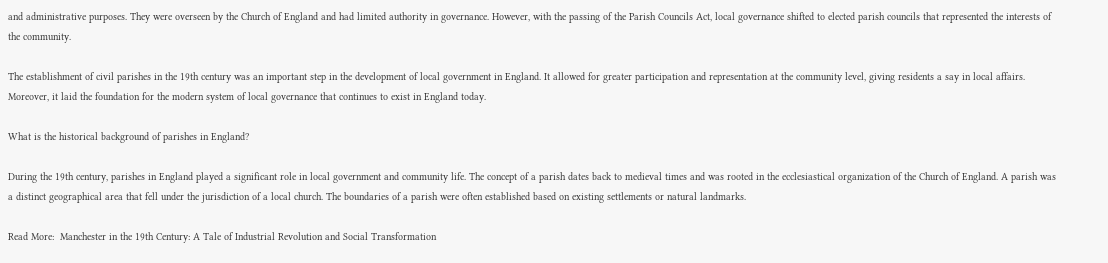and administrative purposes. They were overseen by the Church of England and had limited authority in governance. However, with the passing of the Parish Councils Act, local governance shifted to elected parish councils that represented the interests of the community.

The establishment of civil parishes in the 19th century was an important step in the development of local government in England. It allowed for greater participation and representation at the community level, giving residents a say in local affairs. Moreover, it laid the foundation for the modern system of local governance that continues to exist in England today.

What is the historical background of parishes in England?

During the 19th century, parishes in England played a significant role in local government and community life. The concept of a parish dates back to medieval times and was rooted in the ecclesiastical organization of the Church of England. A parish was a distinct geographical area that fell under the jurisdiction of a local church. The boundaries of a parish were often established based on existing settlements or natural landmarks.

Read More:  Manchester in the 19th Century: A Tale of Industrial Revolution and Social Transformation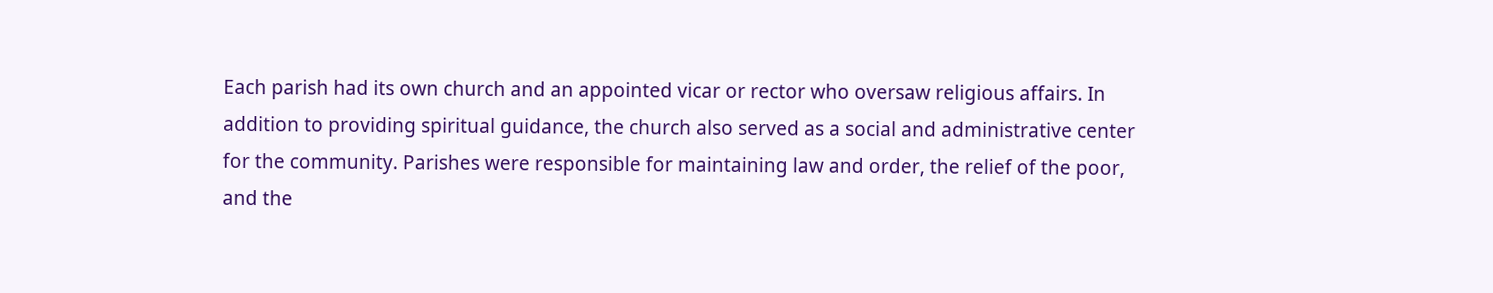Each parish had its own church and an appointed vicar or rector who oversaw religious affairs. In addition to providing spiritual guidance, the church also served as a social and administrative center for the community. Parishes were responsible for maintaining law and order, the relief of the poor, and the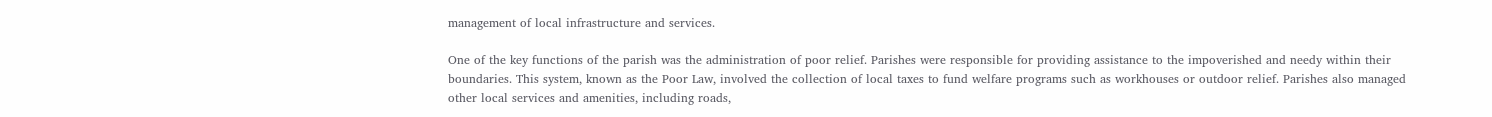management of local infrastructure and services.

One of the key functions of the parish was the administration of poor relief. Parishes were responsible for providing assistance to the impoverished and needy within their boundaries. This system, known as the Poor Law, involved the collection of local taxes to fund welfare programs such as workhouses or outdoor relief. Parishes also managed other local services and amenities, including roads,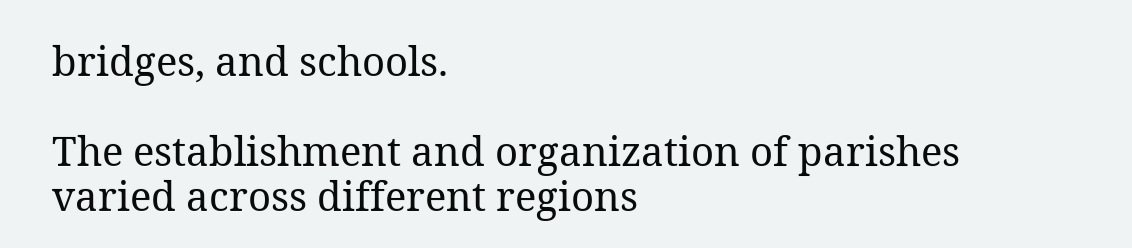bridges, and schools.

The establishment and organization of parishes varied across different regions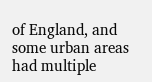of England, and some urban areas had multiple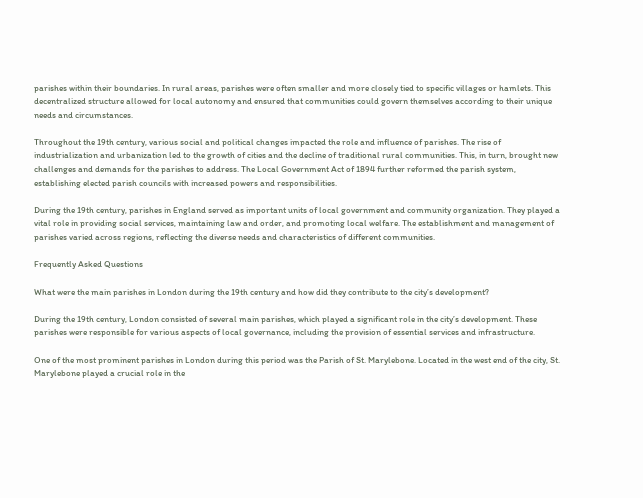parishes within their boundaries. In rural areas, parishes were often smaller and more closely tied to specific villages or hamlets. This decentralized structure allowed for local autonomy and ensured that communities could govern themselves according to their unique needs and circumstances.

Throughout the 19th century, various social and political changes impacted the role and influence of parishes. The rise of industrialization and urbanization led to the growth of cities and the decline of traditional rural communities. This, in turn, brought new challenges and demands for the parishes to address. The Local Government Act of 1894 further reformed the parish system, establishing elected parish councils with increased powers and responsibilities.

During the 19th century, parishes in England served as important units of local government and community organization. They played a vital role in providing social services, maintaining law and order, and promoting local welfare. The establishment and management of parishes varied across regions, reflecting the diverse needs and characteristics of different communities.

Frequently Asked Questions

What were the main parishes in London during the 19th century and how did they contribute to the city’s development?

During the 19th century, London consisted of several main parishes, which played a significant role in the city’s development. These parishes were responsible for various aspects of local governance, including the provision of essential services and infrastructure.

One of the most prominent parishes in London during this period was the Parish of St. Marylebone. Located in the west end of the city, St. Marylebone played a crucial role in the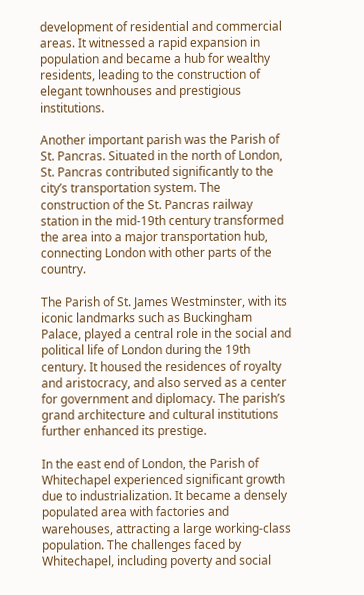development of residential and commercial areas. It witnessed a rapid expansion in population and became a hub for wealthy residents, leading to the construction of elegant townhouses and prestigious institutions.

Another important parish was the Parish of St. Pancras. Situated in the north of London, St. Pancras contributed significantly to the city’s transportation system. The construction of the St. Pancras railway station in the mid-19th century transformed the area into a major transportation hub, connecting London with other parts of the country.

The Parish of St. James Westminster, with its iconic landmarks such as Buckingham Palace, played a central role in the social and political life of London during the 19th century. It housed the residences of royalty and aristocracy, and also served as a center for government and diplomacy. The parish’s grand architecture and cultural institutions further enhanced its prestige.

In the east end of London, the Parish of Whitechapel experienced significant growth due to industrialization. It became a densely populated area with factories and warehouses, attracting a large working-class population. The challenges faced by Whitechapel, including poverty and social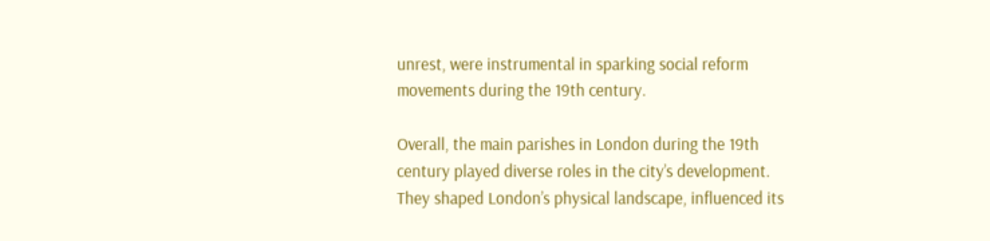unrest, were instrumental in sparking social reform movements during the 19th century.

Overall, the main parishes in London during the 19th century played diverse roles in the city’s development. They shaped London’s physical landscape, influenced its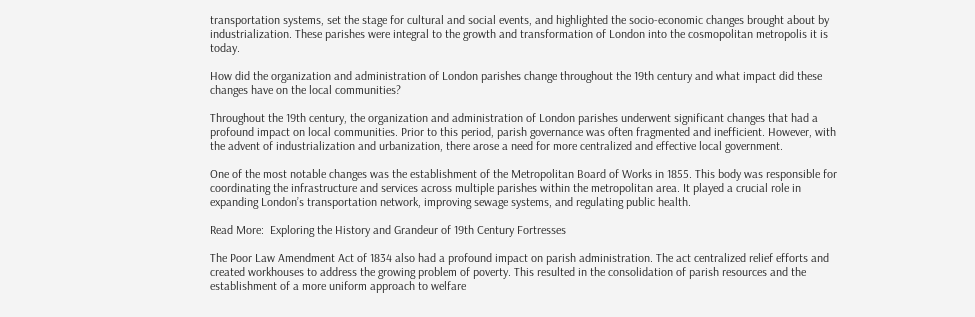transportation systems, set the stage for cultural and social events, and highlighted the socio-economic changes brought about by industrialization. These parishes were integral to the growth and transformation of London into the cosmopolitan metropolis it is today.

How did the organization and administration of London parishes change throughout the 19th century and what impact did these changes have on the local communities?

Throughout the 19th century, the organization and administration of London parishes underwent significant changes that had a profound impact on local communities. Prior to this period, parish governance was often fragmented and inefficient. However, with the advent of industrialization and urbanization, there arose a need for more centralized and effective local government.

One of the most notable changes was the establishment of the Metropolitan Board of Works in 1855. This body was responsible for coordinating the infrastructure and services across multiple parishes within the metropolitan area. It played a crucial role in expanding London’s transportation network, improving sewage systems, and regulating public health.

Read More:  Exploring the History and Grandeur of 19th Century Fortresses

The Poor Law Amendment Act of 1834 also had a profound impact on parish administration. The act centralized relief efforts and created workhouses to address the growing problem of poverty. This resulted in the consolidation of parish resources and the establishment of a more uniform approach to welfare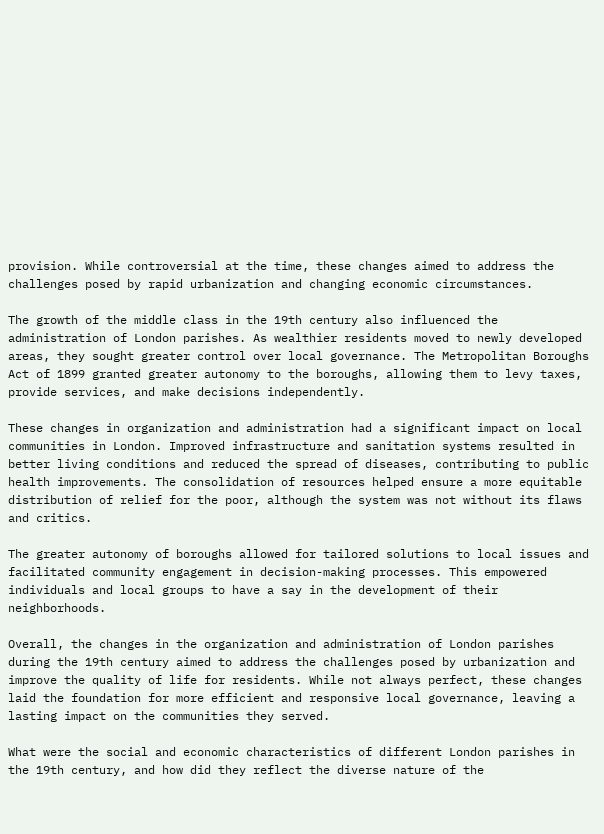provision. While controversial at the time, these changes aimed to address the challenges posed by rapid urbanization and changing economic circumstances.

The growth of the middle class in the 19th century also influenced the administration of London parishes. As wealthier residents moved to newly developed areas, they sought greater control over local governance. The Metropolitan Boroughs Act of 1899 granted greater autonomy to the boroughs, allowing them to levy taxes, provide services, and make decisions independently.

These changes in organization and administration had a significant impact on local communities in London. Improved infrastructure and sanitation systems resulted in better living conditions and reduced the spread of diseases, contributing to public health improvements. The consolidation of resources helped ensure a more equitable distribution of relief for the poor, although the system was not without its flaws and critics.

The greater autonomy of boroughs allowed for tailored solutions to local issues and facilitated community engagement in decision-making processes. This empowered individuals and local groups to have a say in the development of their neighborhoods.

Overall, the changes in the organization and administration of London parishes during the 19th century aimed to address the challenges posed by urbanization and improve the quality of life for residents. While not always perfect, these changes laid the foundation for more efficient and responsive local governance, leaving a lasting impact on the communities they served.

What were the social and economic characteristics of different London parishes in the 19th century, and how did they reflect the diverse nature of the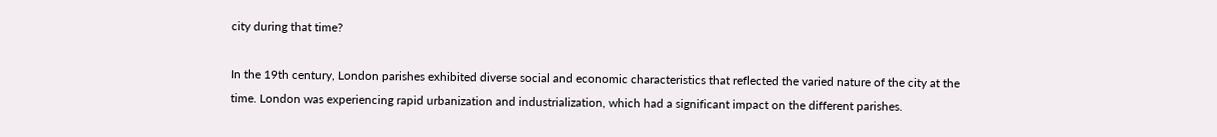city during that time?

In the 19th century, London parishes exhibited diverse social and economic characteristics that reflected the varied nature of the city at the time. London was experiencing rapid urbanization and industrialization, which had a significant impact on the different parishes.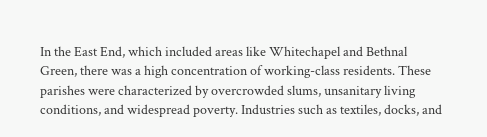In the East End, which included areas like Whitechapel and Bethnal Green, there was a high concentration of working-class residents. These parishes were characterized by overcrowded slums, unsanitary living conditions, and widespread poverty. Industries such as textiles, docks, and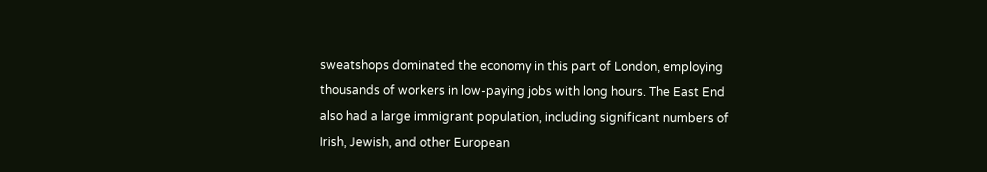sweatshops dominated the economy in this part of London, employing thousands of workers in low-paying jobs with long hours. The East End also had a large immigrant population, including significant numbers of Irish, Jewish, and other European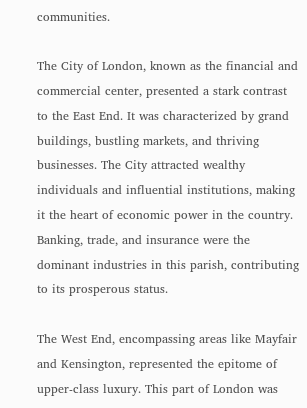communities.

The City of London, known as the financial and commercial center, presented a stark contrast to the East End. It was characterized by grand buildings, bustling markets, and thriving businesses. The City attracted wealthy individuals and influential institutions, making it the heart of economic power in the country. Banking, trade, and insurance were the dominant industries in this parish, contributing to its prosperous status.

The West End, encompassing areas like Mayfair and Kensington, represented the epitome of upper-class luxury. This part of London was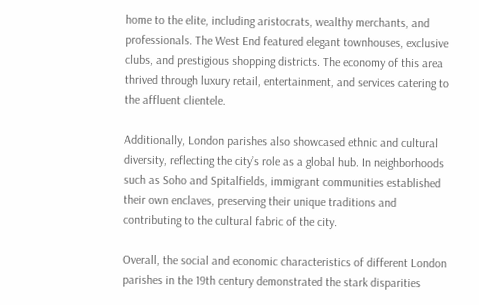home to the elite, including aristocrats, wealthy merchants, and professionals. The West End featured elegant townhouses, exclusive clubs, and prestigious shopping districts. The economy of this area thrived through luxury retail, entertainment, and services catering to the affluent clientele.

Additionally, London parishes also showcased ethnic and cultural diversity, reflecting the city’s role as a global hub. In neighborhoods such as Soho and Spitalfields, immigrant communities established their own enclaves, preserving their unique traditions and contributing to the cultural fabric of the city.

Overall, the social and economic characteristics of different London parishes in the 19th century demonstrated the stark disparities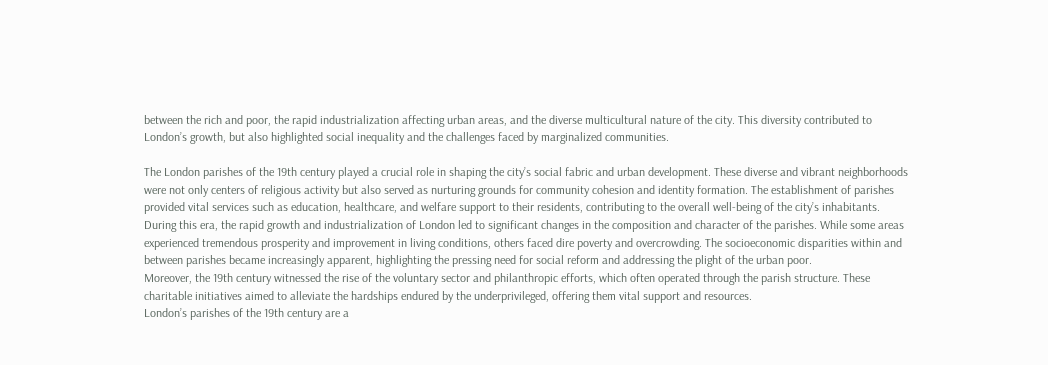between the rich and poor, the rapid industrialization affecting urban areas, and the diverse multicultural nature of the city. This diversity contributed to London’s growth, but also highlighted social inequality and the challenges faced by marginalized communities.

The London parishes of the 19th century played a crucial role in shaping the city’s social fabric and urban development. These diverse and vibrant neighborhoods were not only centers of religious activity but also served as nurturing grounds for community cohesion and identity formation. The establishment of parishes provided vital services such as education, healthcare, and welfare support to their residents, contributing to the overall well-being of the city’s inhabitants.
During this era, the rapid growth and industrialization of London led to significant changes in the composition and character of the parishes. While some areas experienced tremendous prosperity and improvement in living conditions, others faced dire poverty and overcrowding. The socioeconomic disparities within and between parishes became increasingly apparent, highlighting the pressing need for social reform and addressing the plight of the urban poor.
Moreover, the 19th century witnessed the rise of the voluntary sector and philanthropic efforts, which often operated through the parish structure. These charitable initiatives aimed to alleviate the hardships endured by the underprivileged, offering them vital support and resources.
London’s parishes of the 19th century are a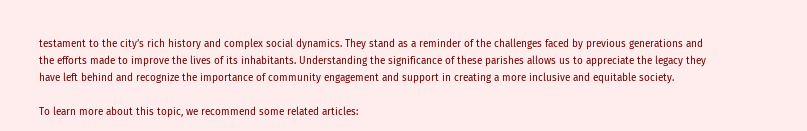testament to the city’s rich history and complex social dynamics. They stand as a reminder of the challenges faced by previous generations and the efforts made to improve the lives of its inhabitants. Understanding the significance of these parishes allows us to appreciate the legacy they have left behind and recognize the importance of community engagement and support in creating a more inclusive and equitable society.

To learn more about this topic, we recommend some related articles: